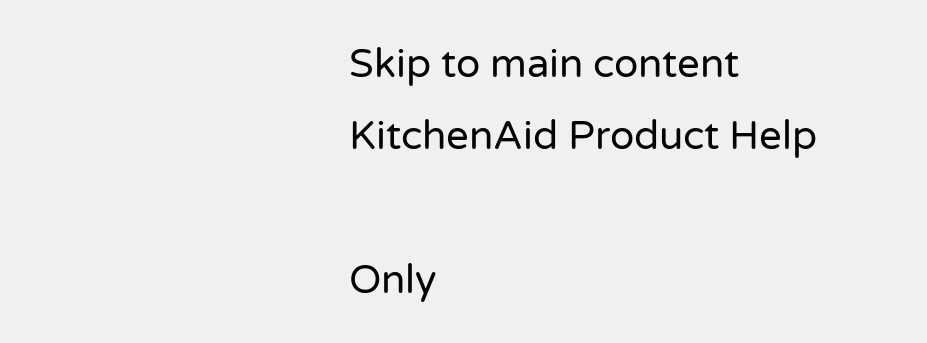Skip to main content
KitchenAid Product Help

Only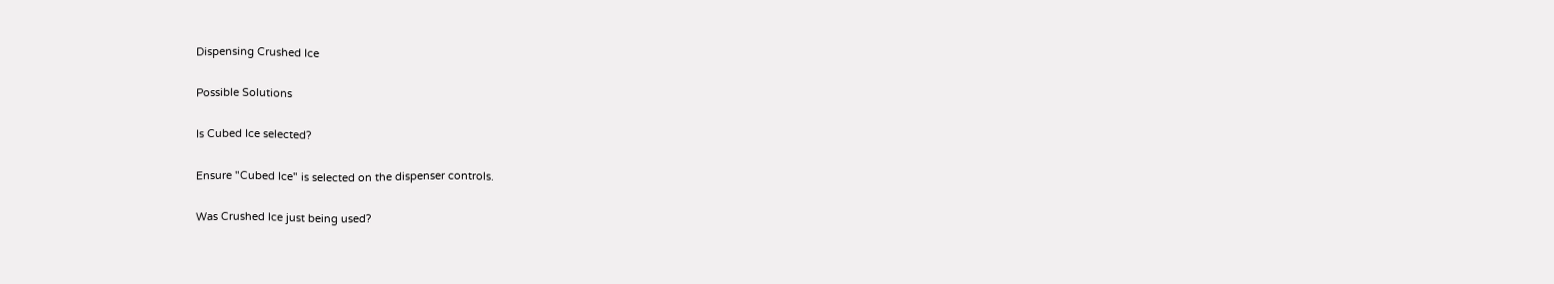Dispensing Crushed Ice

Possible Solutions

Is Cubed Ice selected?

Ensure "Cubed Ice" is selected on the dispenser controls.

Was Crushed Ice just being used?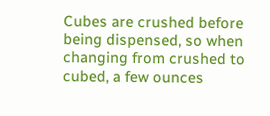Cubes are crushed before being dispensed, so when changing from crushed to cubed, a few ounces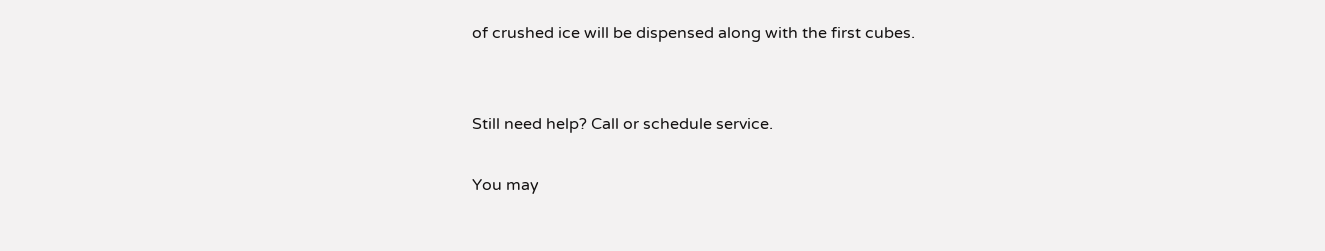of crushed ice will be dispensed along with the first cubes.


Still need help? Call or schedule service.

You may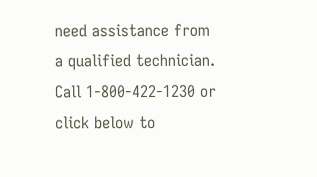need assistance from a qualified technician. Call 1-800-422-1230 or click below to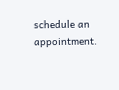schedule an appointment.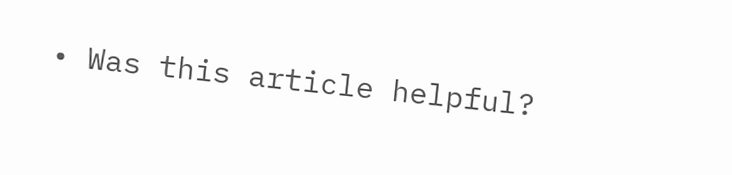• Was this article helpful?